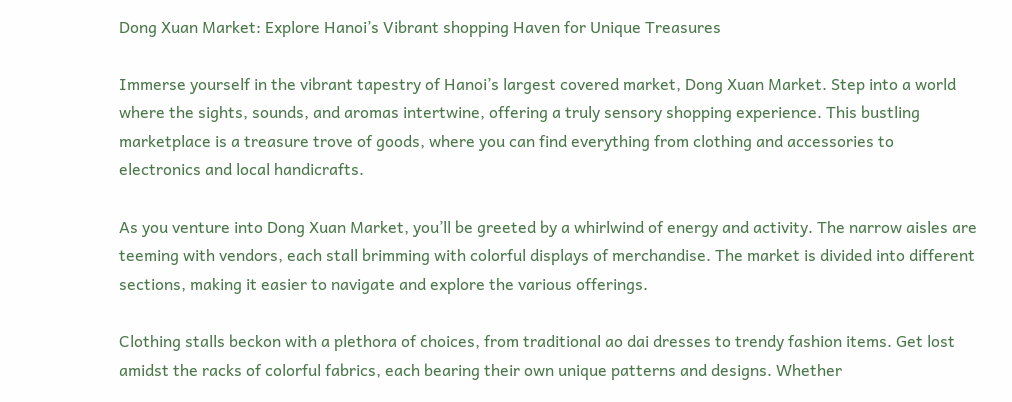Dong Xuan Market: Explore Hanoi’s Vibrant shopping Haven for Unique Treasures

Immerse yourself in the vibrant tapestry of Hanoi’s largest covered market, Dong Xuan Market. Step into a world where the sights, sounds, and aromas intertwine, offering a truly sensory shopping experience. This bustling marketplace is a treasure trove of goods, where you can find everything from clothing and accessories to electronics and local handicrafts.

As you venture into Dong Xuan Market, you’ll be greeted by a whirlwind of energy and activity. The narrow aisles are teeming with vendors, each stall brimming with colorful displays of merchandise. The market is divided into different sections, making it easier to navigate and explore the various offerings.

Clothing stalls beckon with a plethora of choices, from traditional ao dai dresses to trendy fashion items. Get lost amidst the racks of colorful fabrics, each bearing their own unique patterns and designs. Whether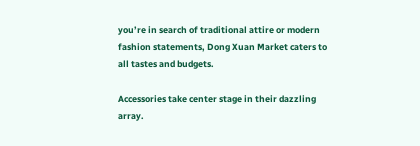you’re in search of traditional attire or modern fashion statements, Dong Xuan Market caters to all tastes and budgets.

Accessories take center stage in their dazzling array.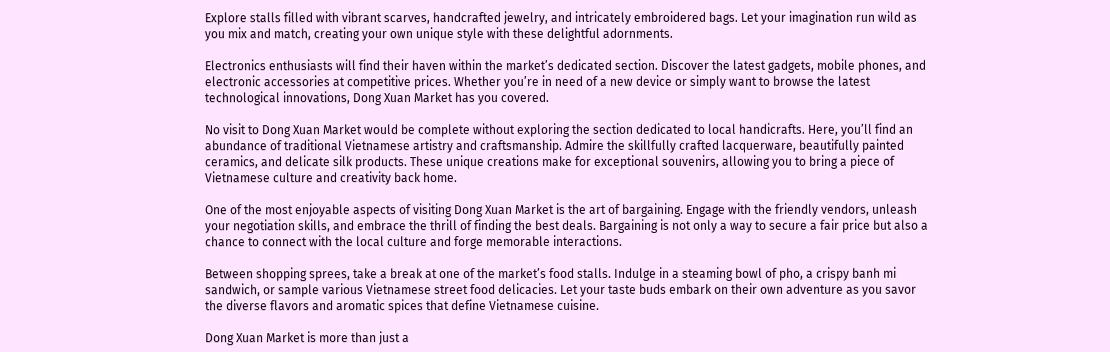Explore stalls filled with vibrant scarves, handcrafted jewelry, and intricately embroidered bags. Let your imagination run wild as you mix and match, creating your own unique style with these delightful adornments.

Electronics enthusiasts will find their haven within the market’s dedicated section. Discover the latest gadgets, mobile phones, and electronic accessories at competitive prices. Whether you’re in need of a new device or simply want to browse the latest technological innovations, Dong Xuan Market has you covered.

No visit to Dong Xuan Market would be complete without exploring the section dedicated to local handicrafts. Here, you’ll find an abundance of traditional Vietnamese artistry and craftsmanship. Admire the skillfully crafted lacquerware, beautifully painted ceramics, and delicate silk products. These unique creations make for exceptional souvenirs, allowing you to bring a piece of Vietnamese culture and creativity back home.

One of the most enjoyable aspects of visiting Dong Xuan Market is the art of bargaining. Engage with the friendly vendors, unleash your negotiation skills, and embrace the thrill of finding the best deals. Bargaining is not only a way to secure a fair price but also a chance to connect with the local culture and forge memorable interactions.

Between shopping sprees, take a break at one of the market’s food stalls. Indulge in a steaming bowl of pho, a crispy banh mi sandwich, or sample various Vietnamese street food delicacies. Let your taste buds embark on their own adventure as you savor the diverse flavors and aromatic spices that define Vietnamese cuisine.

Dong Xuan Market is more than just a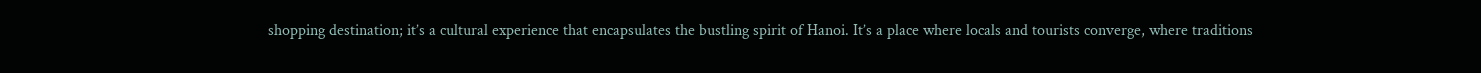shopping destination; it’s a cultural experience that encapsulates the bustling spirit of Hanoi. It’s a place where locals and tourists converge, where traditions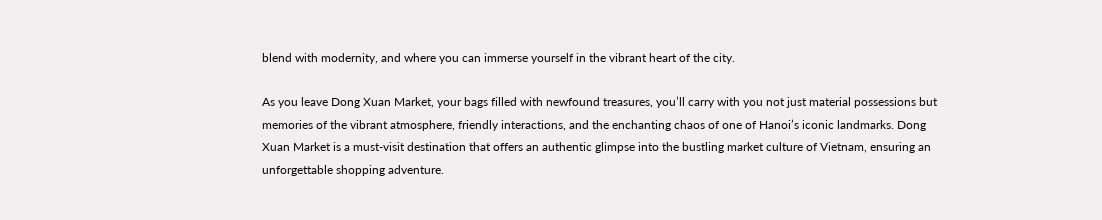blend with modernity, and where you can immerse yourself in the vibrant heart of the city.

As you leave Dong Xuan Market, your bags filled with newfound treasures, you’ll carry with you not just material possessions but memories of the vibrant atmosphere, friendly interactions, and the enchanting chaos of one of Hanoi’s iconic landmarks. Dong Xuan Market is a must-visit destination that offers an authentic glimpse into the bustling market culture of Vietnam, ensuring an unforgettable shopping adventure.